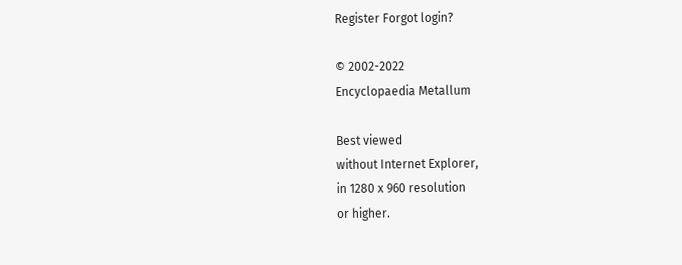Register Forgot login?

© 2002-2022
Encyclopaedia Metallum

Best viewed
without Internet Explorer,
in 1280 x 960 resolution
or higher.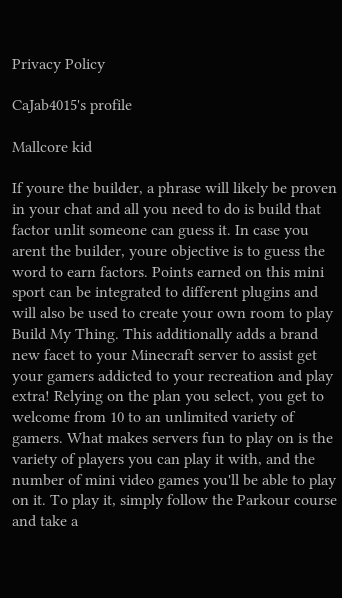Privacy Policy

CaJab4015's profile

Mallcore kid

If youre the builder, a phrase will likely be proven in your chat and all you need to do is build that factor unlit someone can guess it. In case you arent the builder, youre objective is to guess the word to earn factors. Points earned on this mini sport can be integrated to different plugins and will also be used to create your own room to play Build My Thing. This additionally adds a brand new facet to your Minecraft server to assist get your gamers addicted to your recreation and play extra! Relying on the plan you select, you get to welcome from 10 to an unlimited variety of gamers. What makes servers fun to play on is the variety of players you can play it with, and the number of mini video games you'll be able to play on it. To play it, simply follow the Parkour course and take a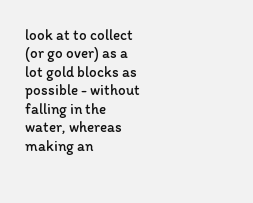look at to collect (or go over) as a lot gold blocks as possible - without falling in the water, whereas making an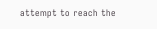attempt to reach the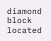diamond block located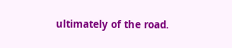ultimately of the road.